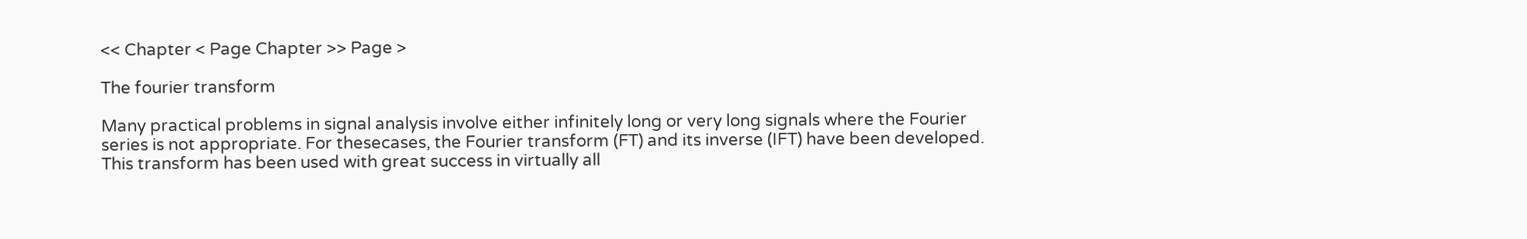<< Chapter < Page Chapter >> Page >

The fourier transform

Many practical problems in signal analysis involve either infinitely long or very long signals where the Fourier series is not appropriate. For thesecases, the Fourier transform (FT) and its inverse (IFT) have been developed. This transform has been used with great success in virtually all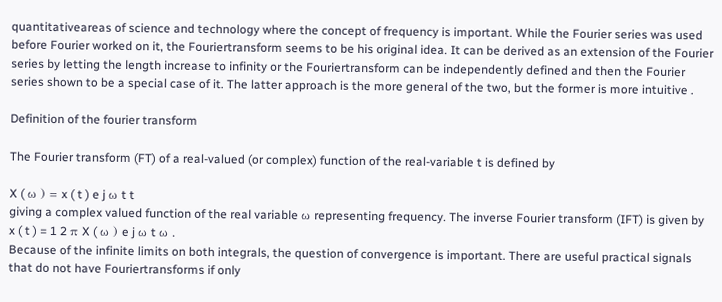quantitativeareas of science and technology where the concept of frequency is important. While the Fourier series was used before Fourier worked on it, the Fouriertransform seems to be his original idea. It can be derived as an extension of the Fourier series by letting the length increase to infinity or the Fouriertransform can be independently defined and then the Fourier series shown to be a special case of it. The latter approach is the more general of the two, but the former is more intuitive .

Definition of the fourier transform

The Fourier transform (FT) of a real-valued (or complex) function of the real-variable t is defined by

X ( ω ) = x ( t ) e j ω t t
giving a complex valued function of the real variable ω representing frequency. The inverse Fourier transform (IFT) is given by
x ( t ) = 1 2 π X ( ω ) e j ω t ω .
Because of the infinite limits on both integrals, the question of convergence is important. There are useful practical signals that do not have Fouriertransforms if only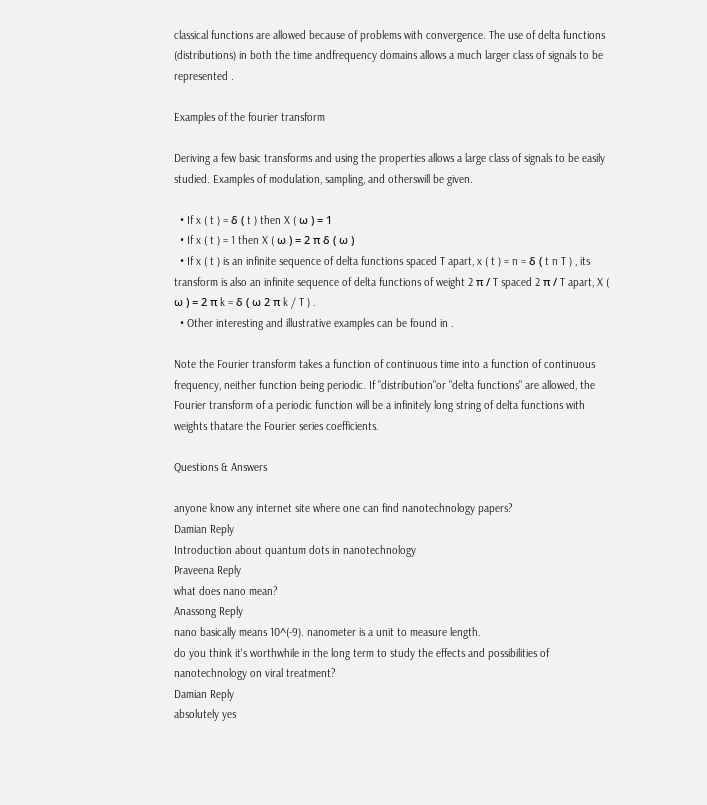classical functions are allowed because of problems with convergence. The use of delta functions (distributions) in both the time andfrequency domains allows a much larger class of signals to be represented .

Examples of the fourier transform

Deriving a few basic transforms and using the properties allows a large class of signals to be easily studied. Examples of modulation, sampling, and otherswill be given.

  • If x ( t ) = δ ( t ) then X ( ω ) = 1
  • If x ( t ) = 1 then X ( ω ) = 2 π δ ( ω )
  • If x ( t ) is an infinite sequence of delta functions spaced T apart, x ( t ) = n = δ ( t n T ) , its transform is also an infinite sequence of delta functions of weight 2 π / T spaced 2 π / T apart, X ( ω ) = 2 π k = δ ( ω 2 π k / T ) .
  • Other interesting and illustrative examples can be found in .

Note the Fourier transform takes a function of continuous time into a function of continuous frequency, neither function being periodic. If "distribution"or "delta functions" are allowed, the Fourier transform of a periodic function will be a infinitely long string of delta functions with weights thatare the Fourier series coefficients.

Questions & Answers

anyone know any internet site where one can find nanotechnology papers?
Damian Reply
Introduction about quantum dots in nanotechnology
Praveena Reply
what does nano mean?
Anassong Reply
nano basically means 10^(-9). nanometer is a unit to measure length.
do you think it's worthwhile in the long term to study the effects and possibilities of nanotechnology on viral treatment?
Damian Reply
absolutely yes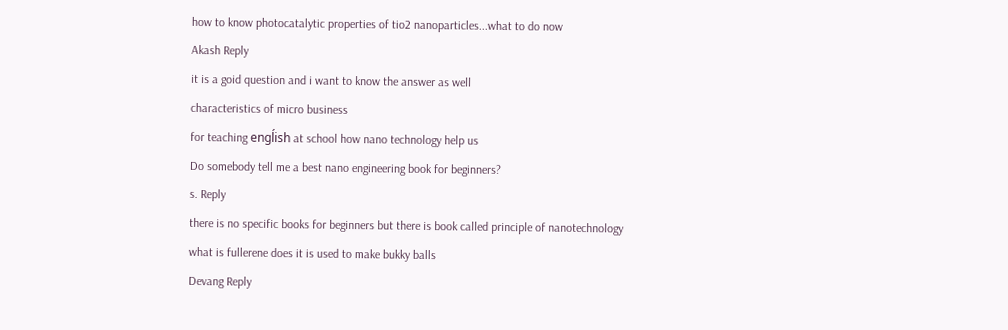how to know photocatalytic properties of tio2 nanoparticles...what to do now
Akash Reply
it is a goid question and i want to know the answer as well
characteristics of micro business
for teaching engĺish at school how nano technology help us
Do somebody tell me a best nano engineering book for beginners?
s. Reply
there is no specific books for beginners but there is book called principle of nanotechnology
what is fullerene does it is used to make bukky balls
Devang Reply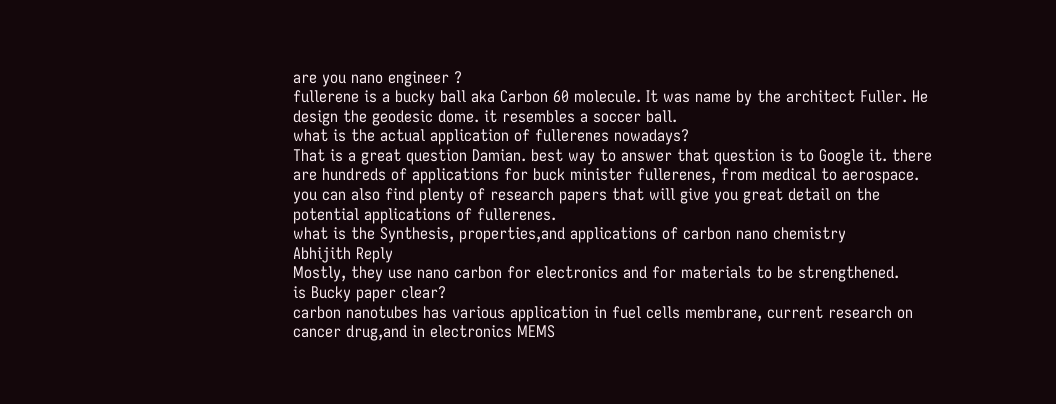are you nano engineer ?
fullerene is a bucky ball aka Carbon 60 molecule. It was name by the architect Fuller. He design the geodesic dome. it resembles a soccer ball.
what is the actual application of fullerenes nowadays?
That is a great question Damian. best way to answer that question is to Google it. there are hundreds of applications for buck minister fullerenes, from medical to aerospace. you can also find plenty of research papers that will give you great detail on the potential applications of fullerenes.
what is the Synthesis, properties,and applications of carbon nano chemistry
Abhijith Reply
Mostly, they use nano carbon for electronics and for materials to be strengthened.
is Bucky paper clear?
carbon nanotubes has various application in fuel cells membrane, current research on cancer drug,and in electronics MEMS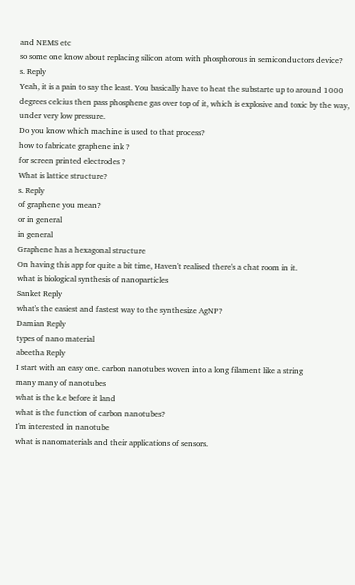and NEMS etc
so some one know about replacing silicon atom with phosphorous in semiconductors device?
s. Reply
Yeah, it is a pain to say the least. You basically have to heat the substarte up to around 1000 degrees celcius then pass phosphene gas over top of it, which is explosive and toxic by the way, under very low pressure.
Do you know which machine is used to that process?
how to fabricate graphene ink ?
for screen printed electrodes ?
What is lattice structure?
s. Reply
of graphene you mean?
or in general
in general
Graphene has a hexagonal structure
On having this app for quite a bit time, Haven't realised there's a chat room in it.
what is biological synthesis of nanoparticles
Sanket Reply
what's the easiest and fastest way to the synthesize AgNP?
Damian Reply
types of nano material
abeetha Reply
I start with an easy one. carbon nanotubes woven into a long filament like a string
many many of nanotubes
what is the k.e before it land
what is the function of carbon nanotubes?
I'm interested in nanotube
what is nanomaterials and their applications of sensors.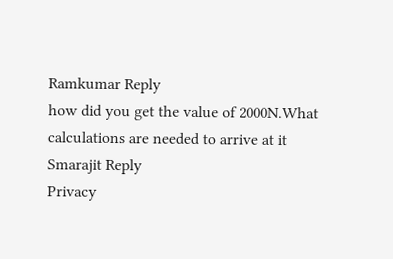Ramkumar Reply
how did you get the value of 2000N.What calculations are needed to arrive at it
Smarajit Reply
Privacy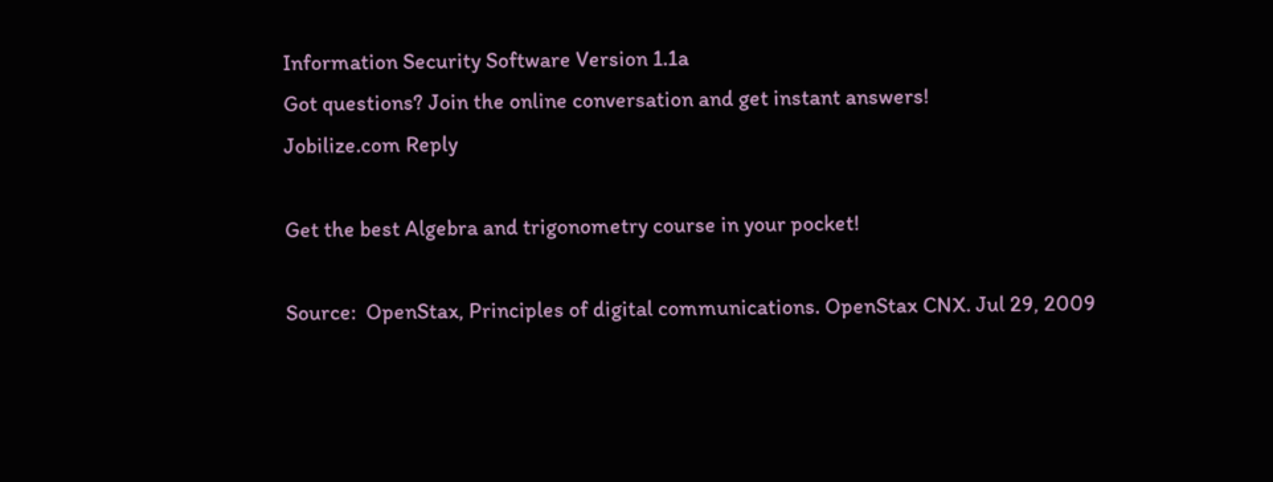Information Security Software Version 1.1a
Got questions? Join the online conversation and get instant answers!
Jobilize.com Reply

Get the best Algebra and trigonometry course in your pocket!

Source:  OpenStax, Principles of digital communications. OpenStax CNX. Jul 29, 2009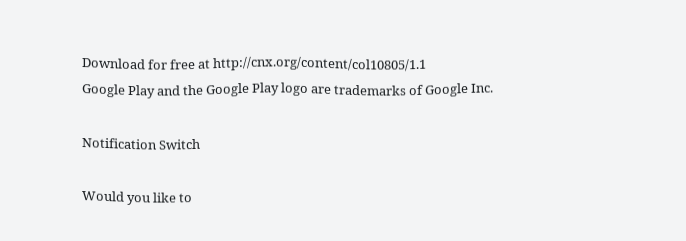Download for free at http://cnx.org/content/col10805/1.1
Google Play and the Google Play logo are trademarks of Google Inc.

Notification Switch

Would you like to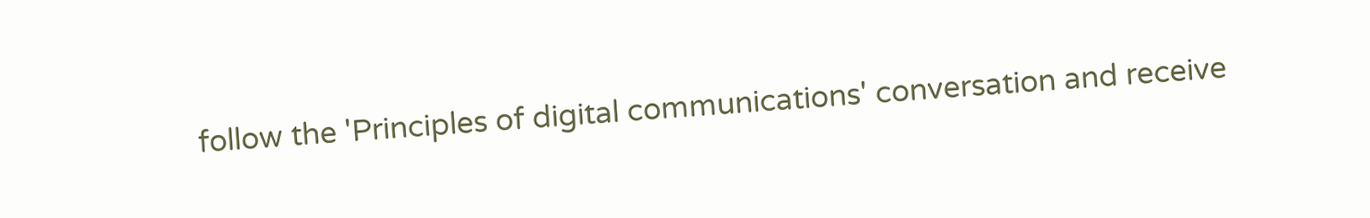follow the 'Principles of digital communications' conversation and receive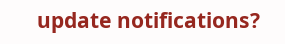update notifications?